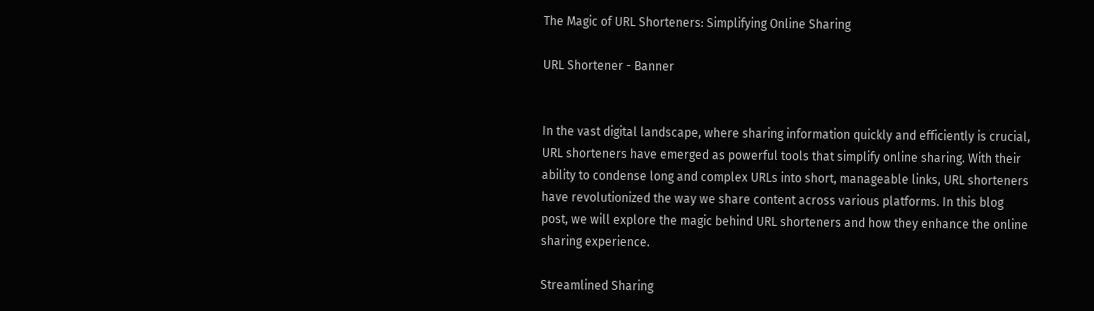The Magic of URL Shorteners: Simplifying Online Sharing

URL Shortener - Banner


In the vast digital landscape, where sharing information quickly and efficiently is crucial, URL shorteners have emerged as powerful tools that simplify online sharing. With their ability to condense long and complex URLs into short, manageable links, URL shorteners have revolutionized the way we share content across various platforms. In this blog post, we will explore the magic behind URL shorteners and how they enhance the online sharing experience.

Streamlined Sharing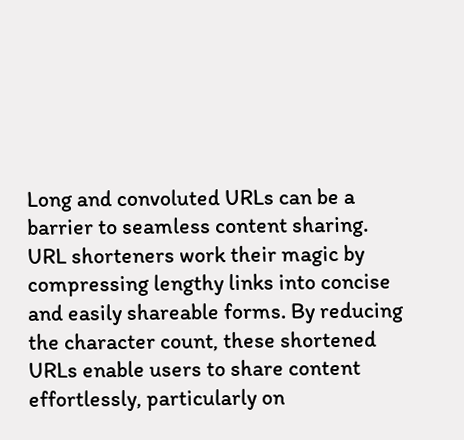Long and convoluted URLs can be a barrier to seamless content sharing. URL shorteners work their magic by compressing lengthy links into concise and easily shareable forms. By reducing the character count, these shortened URLs enable users to share content effortlessly, particularly on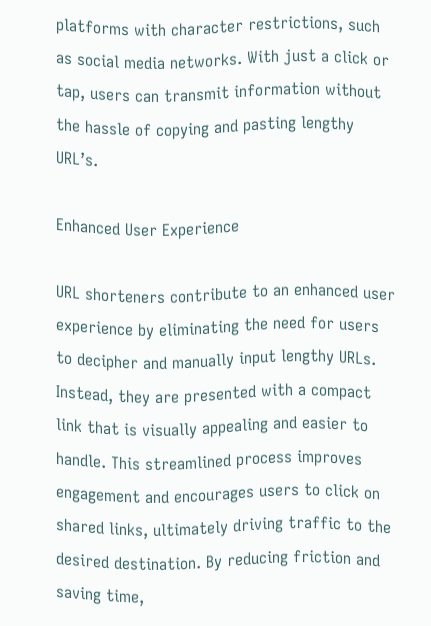platforms with character restrictions, such as social media networks. With just a click or tap, users can transmit information without the hassle of copying and pasting lengthy URL’s.

Enhanced User Experience

URL shorteners contribute to an enhanced user experience by eliminating the need for users to decipher and manually input lengthy URLs. Instead, they are presented with a compact link that is visually appealing and easier to handle. This streamlined process improves engagement and encourages users to click on shared links, ultimately driving traffic to the desired destination. By reducing friction and saving time,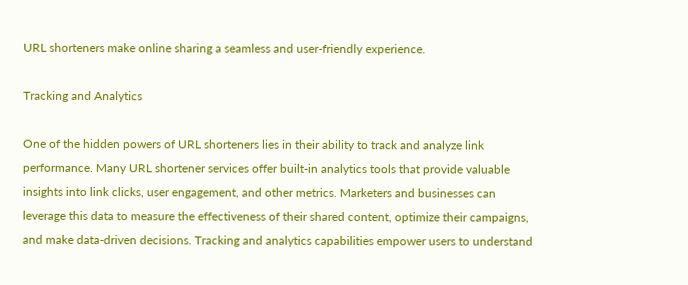URL shorteners make online sharing a seamless and user-friendly experience.

Tracking and Analytics

One of the hidden powers of URL shorteners lies in their ability to track and analyze link performance. Many URL shortener services offer built-in analytics tools that provide valuable insights into link clicks, user engagement, and other metrics. Marketers and businesses can leverage this data to measure the effectiveness of their shared content, optimize their campaigns, and make data-driven decisions. Tracking and analytics capabilities empower users to understand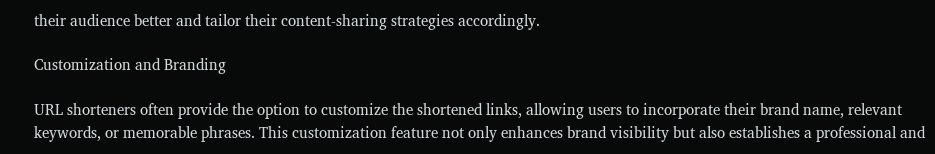their audience better and tailor their content-sharing strategies accordingly.

Customization and Branding

URL shorteners often provide the option to customize the shortened links, allowing users to incorporate their brand name, relevant keywords, or memorable phrases. This customization feature not only enhances brand visibility but also establishes a professional and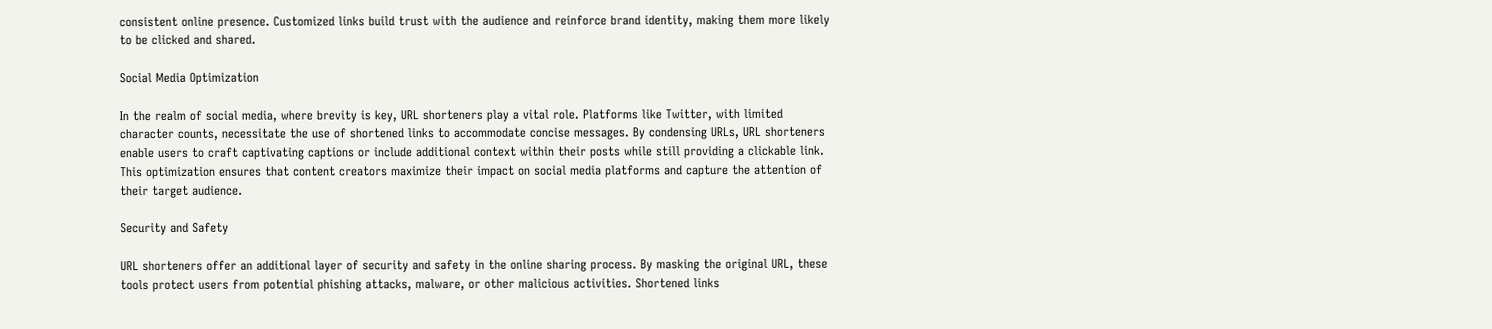consistent online presence. Customized links build trust with the audience and reinforce brand identity, making them more likely to be clicked and shared.

Social Media Optimization

In the realm of social media, where brevity is key, URL shorteners play a vital role. Platforms like Twitter, with limited character counts, necessitate the use of shortened links to accommodate concise messages. By condensing URLs, URL shorteners enable users to craft captivating captions or include additional context within their posts while still providing a clickable link. This optimization ensures that content creators maximize their impact on social media platforms and capture the attention of their target audience.

Security and Safety

URL shorteners offer an additional layer of security and safety in the online sharing process. By masking the original URL, these tools protect users from potential phishing attacks, malware, or other malicious activities. Shortened links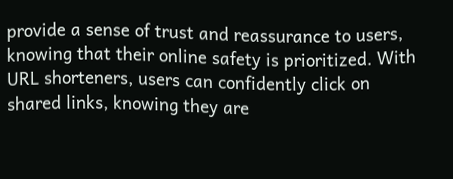provide a sense of trust and reassurance to users, knowing that their online safety is prioritized. With URL shorteners, users can confidently click on shared links, knowing they are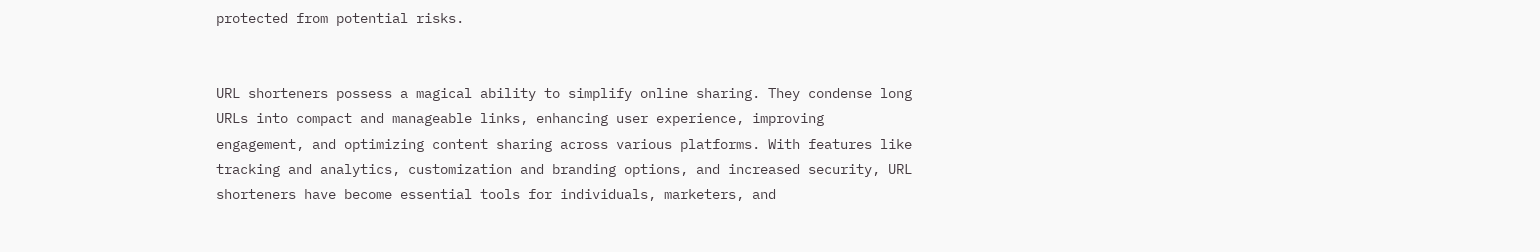protected from potential risks.


URL shorteners possess a magical ability to simplify online sharing. They condense long URLs into compact and manageable links, enhancing user experience, improving engagement, and optimizing content sharing across various platforms. With features like tracking and analytics, customization and branding options, and increased security, URL shorteners have become essential tools for individuals, marketers, and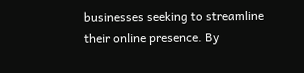businesses seeking to streamline their online presence. By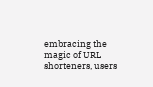embracing the magic of URL shorteners, users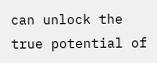can unlock the true potential of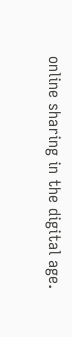online sharing in the digital age.